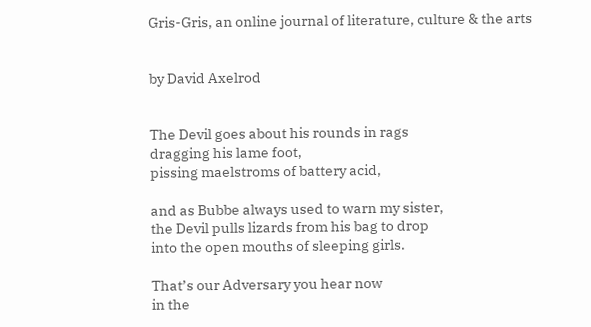Gris-Gris, an online journal of literature, culture & the arts


by David Axelrod


The Devil goes about his rounds in rags
dragging his lame foot,
pissing maelstroms of battery acid,

and as Bubbe always used to warn my sister,
the Devil pulls lizards from his bag to drop
into the open mouths of sleeping girls.

That’s our Adversary you hear now
in the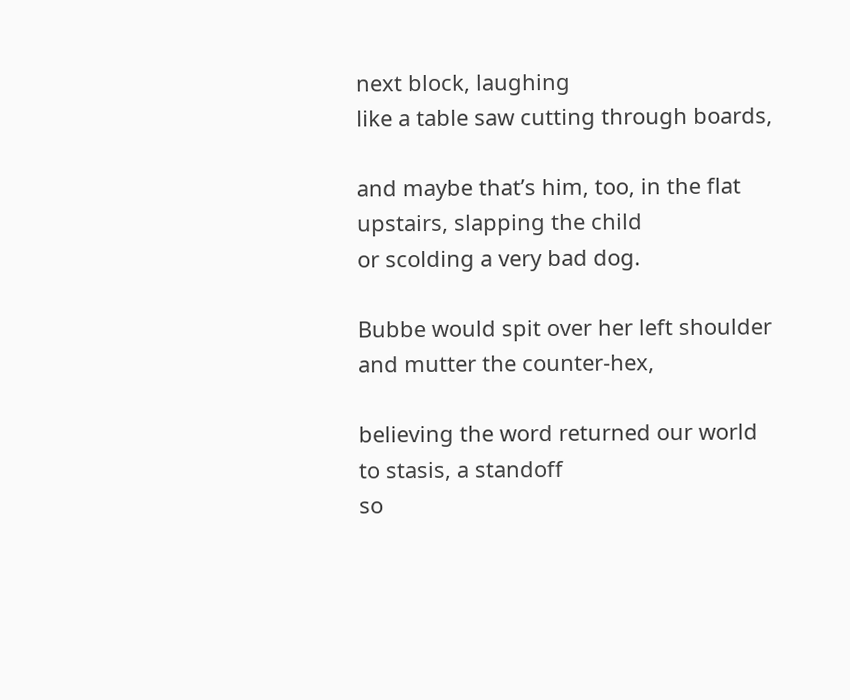next block, laughing
like a table saw cutting through boards,

and maybe that’s him, too, in the flat
upstairs, slapping the child
or scolding a very bad dog.

Bubbe would spit over her left shoulder
and mutter the counter-hex,

believing the word returned our world
to stasis, a standoff
so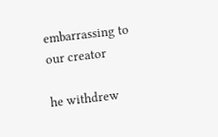embarrassing to our creator

he withdrew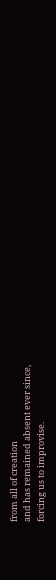from all of creation
and has remained absent ever since,
forcing us to improvise.